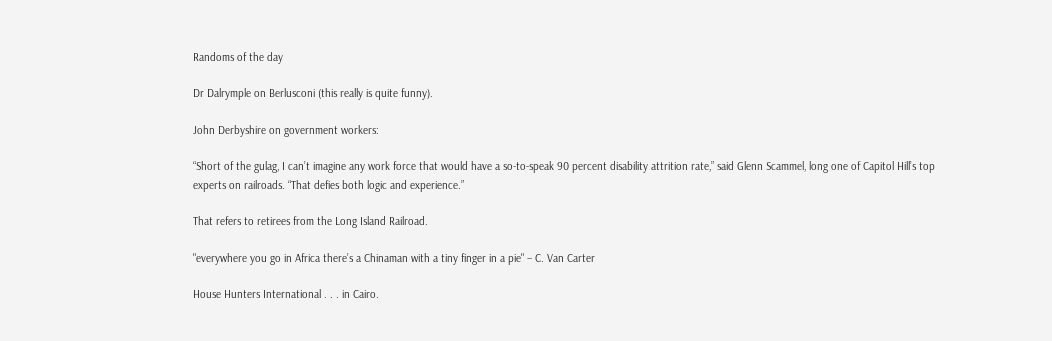Randoms of the day

Dr Dalrymple on Berlusconi (this really is quite funny).

John Derbyshire on government workers:

“Short of the gulag, I can’t imagine any work force that would have a so-to-speak 90 percent disability attrition rate,” said Glenn Scammel, long one of Capitol Hill’s top experts on railroads. “That defies both logic and experience.”

That refers to retirees from the Long Island Railroad.

"everywhere you go in Africa there’s a Chinaman with a tiny finger in a pie" – C. Van Carter

House Hunters International . . . in Cairo.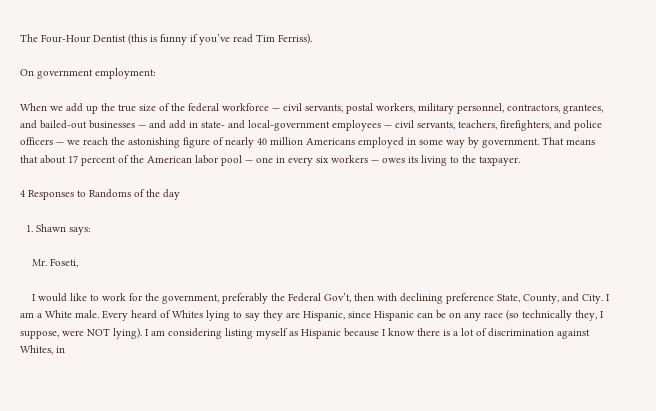The Four-Hour Dentist (this is funny if you’ve read Tim Ferriss).

On government employment:

When we add up the true size of the federal workforce — civil servants, postal workers, military personnel, contractors, grantees, and bailed-out businesses — and add in state- and local-government employees — civil servants, teachers, firefighters, and police officers — we reach the astonishing figure of nearly 40 million Americans employed in some way by government. That means that about 17 percent of the American labor pool — one in every six workers — owes its living to the taxpayer.

4 Responses to Randoms of the day

  1. Shawn says:

    Mr. Foseti,

    I would like to work for the government, preferably the Federal Gov’t, then with declining preference State, County, and City. I am a White male. Every heard of Whites lying to say they are Hispanic, since Hispanic can be on any race (so technically they, I suppose, were NOT lying). I am considering listing myself as Hispanic because I know there is a lot of discrimination against Whites, in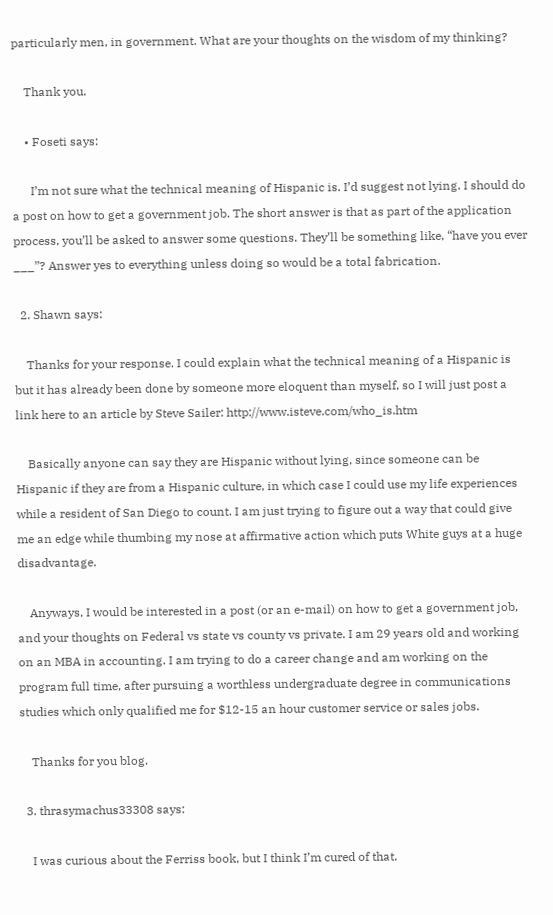particularly men, in government. What are your thoughts on the wisdom of my thinking?

    Thank you.

    • Foseti says:

      I’m not sure what the technical meaning of Hispanic is. I’d suggest not lying. I should do a post on how to get a government job. The short answer is that as part of the application process, you’ll be asked to answer some questions. They’ll be something like, “have you ever ___”? Answer yes to everything unless doing so would be a total fabrication.

  2. Shawn says:

    Thanks for your response. I could explain what the technical meaning of a Hispanic is but it has already been done by someone more eloquent than myself, so I will just post a link here to an article by Steve Sailer: http://www.isteve.com/who_is.htm

    Basically anyone can say they are Hispanic without lying, since someone can be Hispanic if they are from a Hispanic culture, in which case I could use my life experiences while a resident of San Diego to count. I am just trying to figure out a way that could give me an edge while thumbing my nose at affirmative action which puts White guys at a huge disadvantage.

    Anyways, I would be interested in a post (or an e-mail) on how to get a government job, and your thoughts on Federal vs state vs county vs private. I am 29 years old and working on an MBA in accounting. I am trying to do a career change and am working on the program full time, after pursuing a worthless undergraduate degree in communications studies which only qualified me for $12-15 an hour customer service or sales jobs.

    Thanks for you blog.

  3. thrasymachus33308 says:

    I was curious about the Ferriss book, but I think I’m cured of that.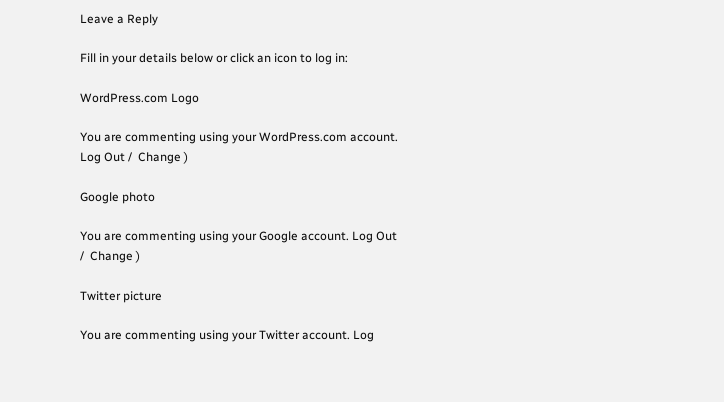Leave a Reply

Fill in your details below or click an icon to log in:

WordPress.com Logo

You are commenting using your WordPress.com account. Log Out /  Change )

Google photo

You are commenting using your Google account. Log Out /  Change )

Twitter picture

You are commenting using your Twitter account. Log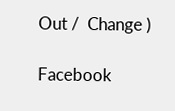Out /  Change )

Facebook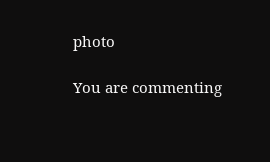photo

You are commenting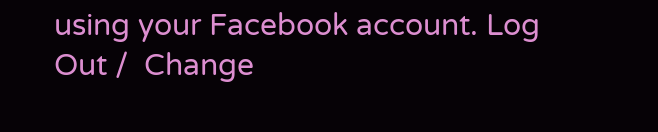using your Facebook account. Log Out /  Change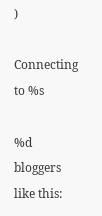)

Connecting to %s

%d bloggers like this: